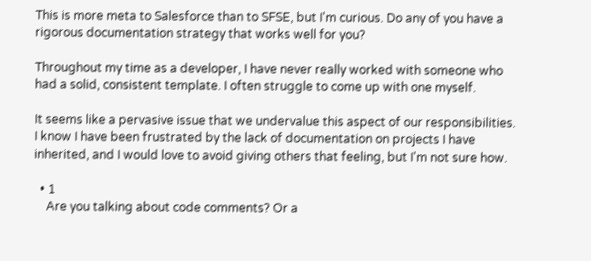This is more meta to Salesforce than to SFSE, but I'm curious. Do any of you have a rigorous documentation strategy that works well for you?

Throughout my time as a developer, I have never really worked with someone who had a solid, consistent template. I often struggle to come up with one myself.

It seems like a pervasive issue that we undervalue this aspect of our responsibilities. I know I have been frustrated by the lack of documentation on projects I have inherited, and I would love to avoid giving others that feeling, but I'm not sure how.

  • 1
    Are you talking about code comments? Or a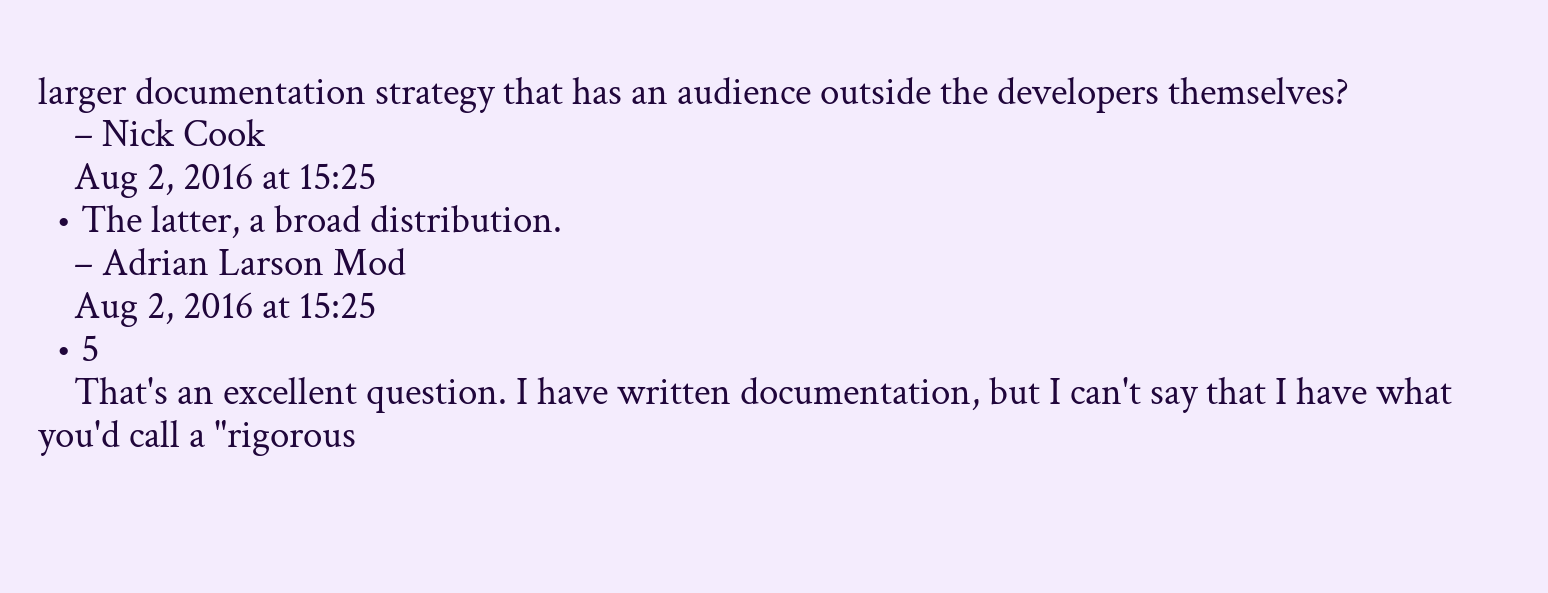larger documentation strategy that has an audience outside the developers themselves?
    – Nick Cook
    Aug 2, 2016 at 15:25
  • The latter, a broad distribution.
    – Adrian Larson Mod
    Aug 2, 2016 at 15:25
  • 5
    That's an excellent question. I have written documentation, but I can't say that I have what you'd call a "rigorous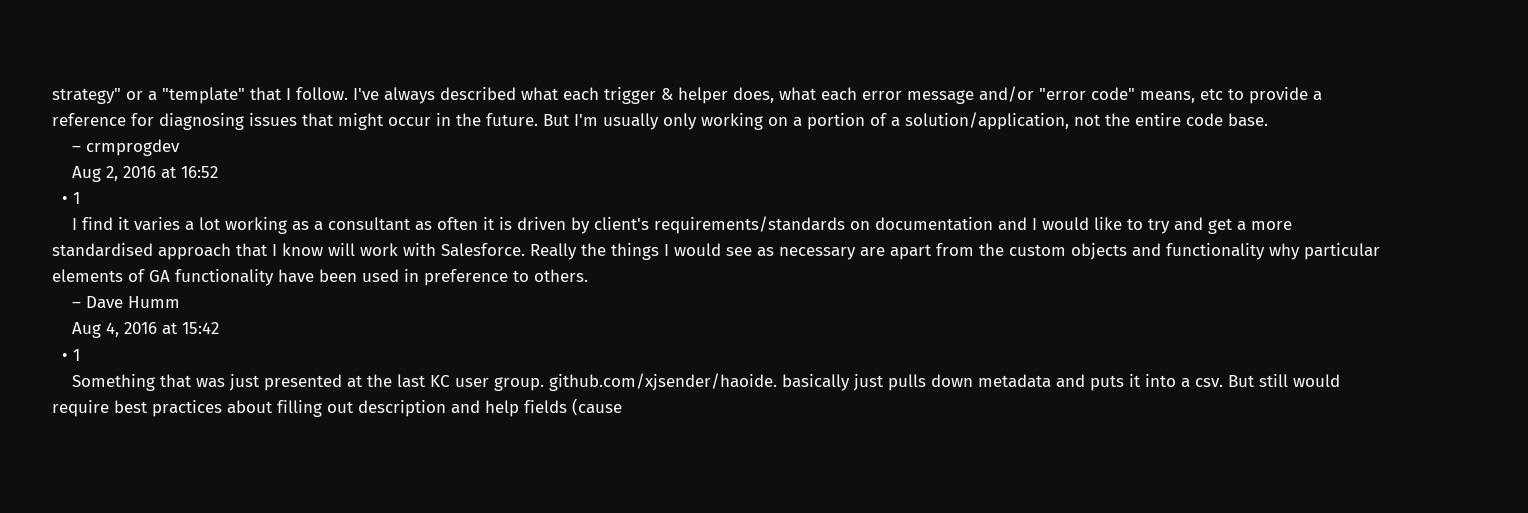strategy" or a "template" that I follow. I've always described what each trigger & helper does, what each error message and/or "error code" means, etc to provide a reference for diagnosing issues that might occur in the future. But I'm usually only working on a portion of a solution/application, not the entire code base.
    – crmprogdev
    Aug 2, 2016 at 16:52
  • 1
    I find it varies a lot working as a consultant as often it is driven by client's requirements/standards on documentation and I would like to try and get a more standardised approach that I know will work with Salesforce. Really the things I would see as necessary are apart from the custom objects and functionality why particular elements of GA functionality have been used in preference to others.
    – Dave Humm
    Aug 4, 2016 at 15:42
  • 1
    Something that was just presented at the last KC user group. github.com/xjsender/haoide. basically just pulls down metadata and puts it into a csv. But still would require best practices about filling out description and help fields (cause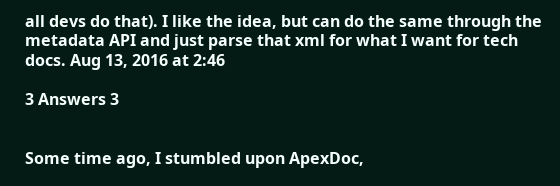all devs do that). I like the idea, but can do the same through the metadata API and just parse that xml for what I want for tech docs. Aug 13, 2016 at 2:46

3 Answers 3


Some time ago, I stumbled upon ApexDoc,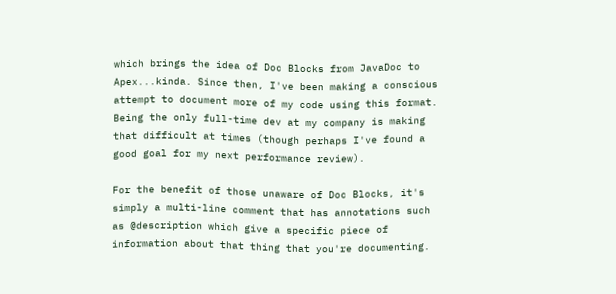which brings the idea of Doc Blocks from JavaDoc to Apex...kinda. Since then, I've been making a conscious attempt to document more of my code using this format. Being the only full-time dev at my company is making that difficult at times (though perhaps I've found a good goal for my next performance review).

For the benefit of those unaware of Doc Blocks, it's simply a multi-line comment that has annotations such as @description which give a specific piece of information about that thing that you're documenting.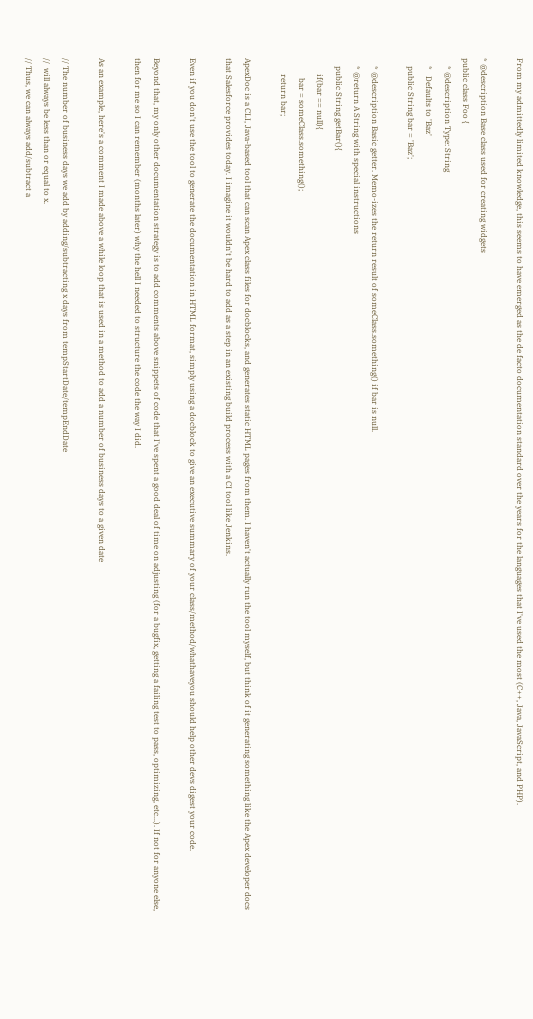From my admittedly limited knowledge, this seems to have emerged as the de facto documentation standard over the years for the languages that I've used the most (C++, Java, JavaScript, and PHP).

* @description Base class used for creating widgets
public class Foo {
    * @description Type: String
    *   Defaults to 'Baz'
    public String bar = 'Baz';

    * @description Basic getter. Memo-izes the return result of someClass.something() if bar is null.
    * @return A String with special instructions
    public String getBar(){
        if(bar == null){
          bar = someClass.something();
        return bar;

ApexDoc is a CLI, Java-based tool that can scan Apex class files for docblocks, and generates static HTML pages from them. I haven't actually run the tool myself, but think of it generating something like the Apex developer docs that Salesforce provides today. I imagine it wouldn't be hard to add as a step in an existing build process with a CI tool like Jenkins.

Even if you don't use the tool to generate the documentation in HTML format, simply using a docblock to give an executive summary of your class/method/whathaveyou should help other devs digest your code.

Beyond that, my only other documentation strategy is to add comments above snippets of code that I've spent a good deal of time on adjusting (for a bugfix, getting a failing test to pass, optimizing, etc...). If not for anyone else, then for me so I can remember (months later) why the hell I needed to structure the code the way I did.

As an example, here's a comment I made above a while loop that is used in a method to add a number of business days to a given date

// The number of business days we add by adding/subtracting x days from tempStartDate/tempEndDate
//  will always be less than or equal to x.
// Thus, we can always add/subtract a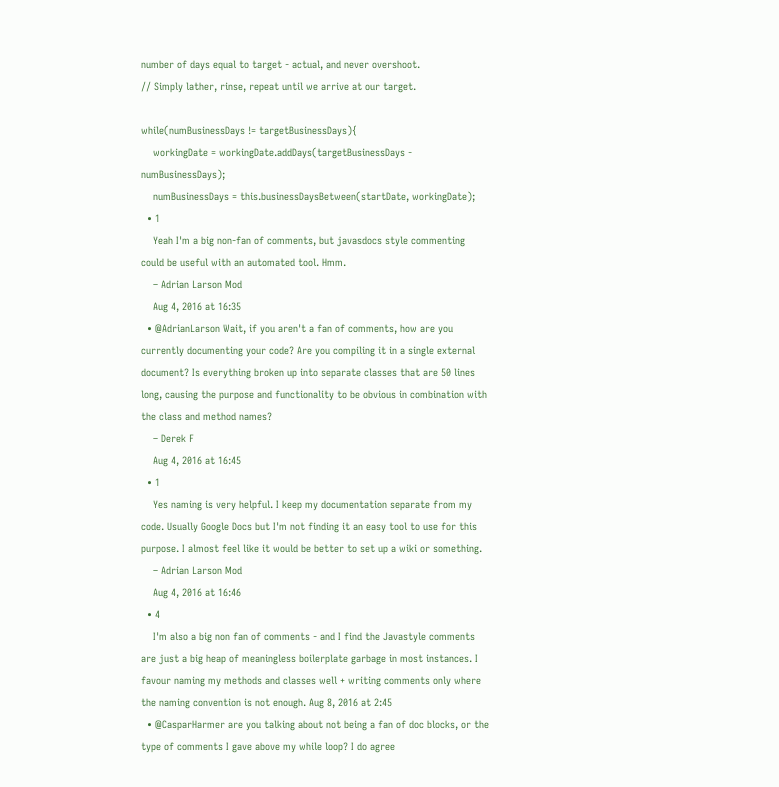number of days equal to target - actual, and never overshoot.
// Simply lather, rinse, repeat until we arrive at our target.

while(numBusinessDays != targetBusinessDays){
    workingDate = workingDate.addDays(targetBusinessDays - numBusinessDays);
    numBusinessDays = this.businessDaysBetween(startDate, workingDate);
  • 1
    Yeah I'm a big non-fan of comments, but javasdocs style commenting could be useful with an automated tool. Hmm.
    – Adrian Larson Mod
    Aug 4, 2016 at 16:35
  • @AdrianLarson Wait, if you aren't a fan of comments, how are you currently documenting your code? Are you compiling it in a single external document? Is everything broken up into separate classes that are 50 lines long, causing the purpose and functionality to be obvious in combination with the class and method names?
    – Derek F
    Aug 4, 2016 at 16:45
  • 1
    Yes naming is very helpful. I keep my documentation separate from my code. Usually Google Docs but I'm not finding it an easy tool to use for this purpose. I almost feel like it would be better to set up a wiki or something.
    – Adrian Larson Mod
    Aug 4, 2016 at 16:46
  • 4
    I'm also a big non fan of comments - and I find the Javastyle comments are just a big heap of meaningless boilerplate garbage in most instances. I favour naming my methods and classes well + writing comments only where the naming convention is not enough. Aug 8, 2016 at 2:45
  • @CasparHarmer are you talking about not being a fan of doc blocks, or the type of comments I gave above my while loop? I do agree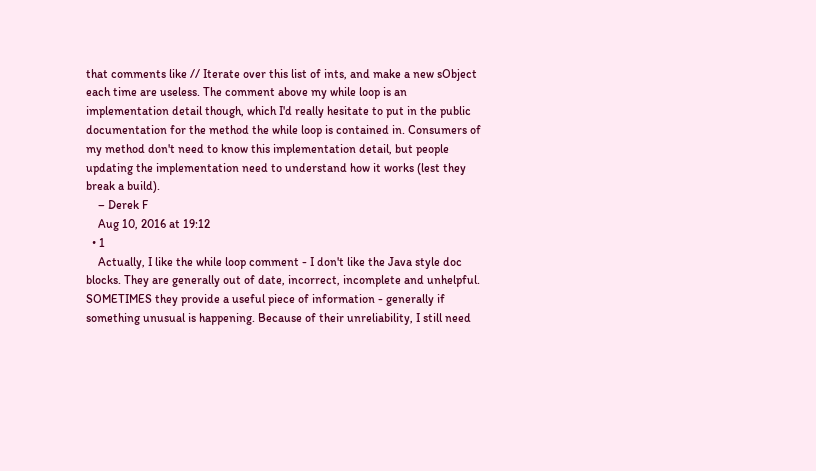that comments like // Iterate over this list of ints, and make a new sObject each time are useless. The comment above my while loop is an implementation detail though, which I'd really hesitate to put in the public documentation for the method the while loop is contained in. Consumers of my method don't need to know this implementation detail, but people updating the implementation need to understand how it works (lest they break a build).
    – Derek F
    Aug 10, 2016 at 19:12
  • 1
    Actually, I like the while loop comment - I don't like the Java style doc blocks. They are generally out of date, incorrect, incomplete and unhelpful. SOMETIMES they provide a useful piece of information - generally if something unusual is happening. Because of their unreliability, I still need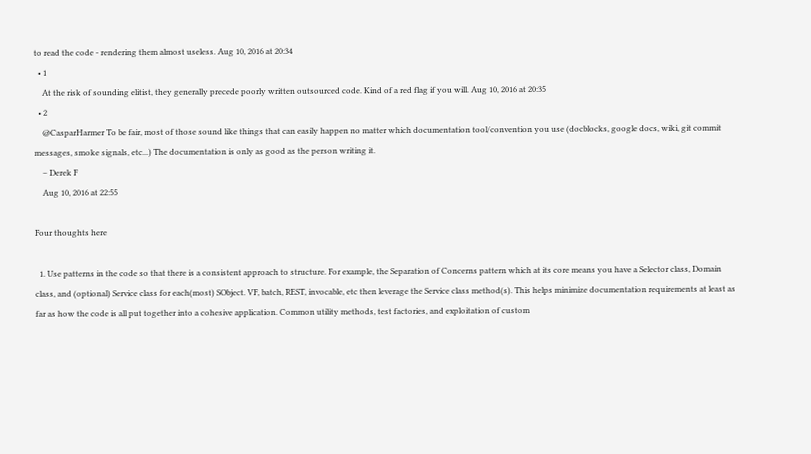to read the code - rendering them almost useless. Aug 10, 2016 at 20:34
  • 1
    At the risk of sounding elitist, they generally precede poorly written outsourced code. Kind of a red flag if you will. Aug 10, 2016 at 20:35
  • 2
    @CasparHarmer To be fair, most of those sound like things that can easily happen no matter which documentation tool/convention you use (docblocks, google docs, wiki, git commit messages, smoke signals, etc...) The documentation is only as good as the person writing it.
    – Derek F
    Aug 10, 2016 at 22:55

Four thoughts here

  1. Use patterns in the code so that there is a consistent approach to structure. For example, the Separation of Concerns pattern which at its core means you have a Selector class, Domain class, and (optional) Service class for each(most) SObject. VF, batch, REST, invocable, etc then leverage the Service class method(s). This helps minimize documentation requirements at least as far as how the code is all put together into a cohesive application. Common utility methods, test factories, and exploitation of custom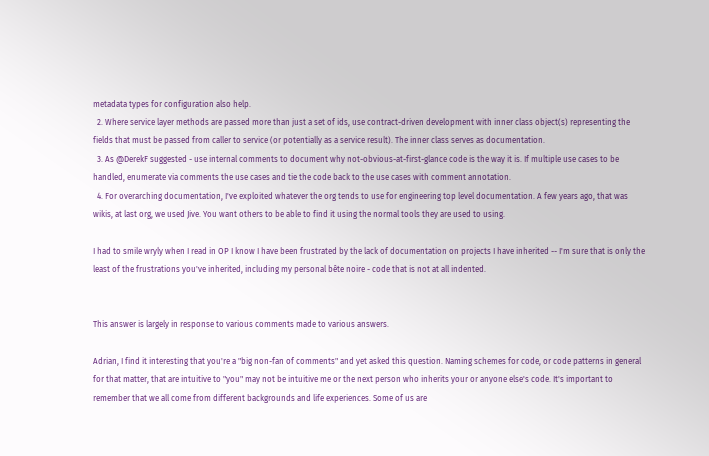metadata types for configuration also help.
  2. Where service layer methods are passed more than just a set of ids, use contract-driven development with inner class object(s) representing the fields that must be passed from caller to service (or potentially as a service result). The inner class serves as documentation.
  3. As @DerekF suggested - use internal comments to document why not-obvious-at-first-glance code is the way it is. If multiple use cases to be handled, enumerate via comments the use cases and tie the code back to the use cases with comment annotation.
  4. For overarching documentation, I've exploited whatever the org tends to use for engineering top level documentation. A few years ago, that was wikis, at last org, we used Jive. You want others to be able to find it using the normal tools they are used to using.

I had to smile wryly when I read in OP I know I have been frustrated by the lack of documentation on projects I have inherited -- I'm sure that is only the least of the frustrations you've inherited, including my personal bête noire - code that is not at all indented.


This answer is largely in response to various comments made to various answers.

Adrian, I find it interesting that you're a "big non-fan of comments" and yet asked this question. Naming schemes for code, or code patterns in general for that matter, that are intuitive to "you" may not be intuitive me or the next person who inherits your or anyone else's code. It's important to remember that we all come from different backgrounds and life experiences. Some of us are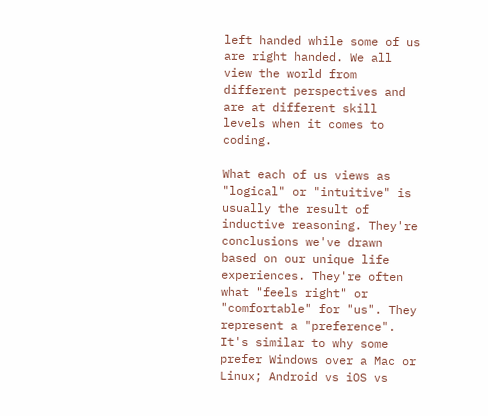left handed while some of us are right handed. We all view the world from different perspectives and are at different skill levels when it comes to coding.

What each of us views as "logical" or "intuitive" is usually the result of inductive reasoning. They're conclusions we've drawn based on our unique life experiences. They're often what "feels right" or "comfortable" for "us". They represent a "preference". It's similar to why some prefer Windows over a Mac or Linux; Android vs iOS vs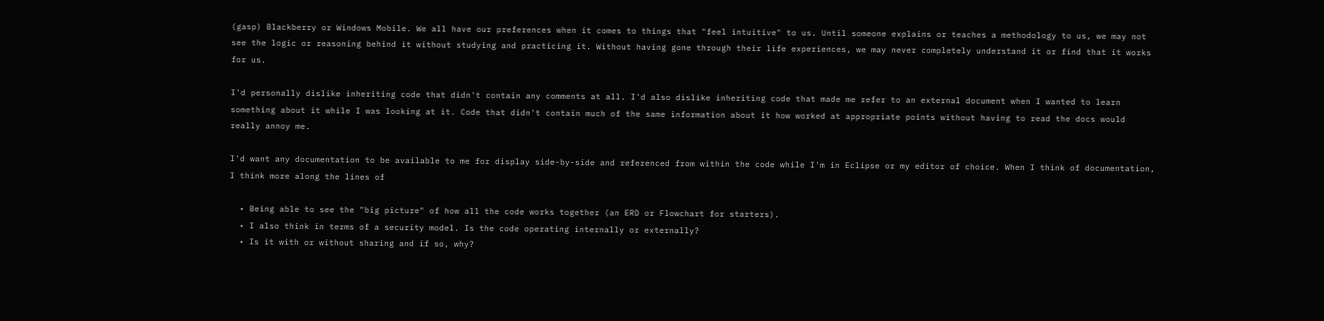(gasp) Blackberry or Windows Mobile. We all have our preferences when it comes to things that "feel intuitive" to us. Until someone explains or teaches a methodology to us, we may not see the logic or reasoning behind it without studying and practicing it. Without having gone through their life experiences, we may never completely understand it or find that it works for us.

I'd personally dislike inheriting code that didn't contain any comments at all. I'd also dislike inheriting code that made me refer to an external document when I wanted to learn something about it while I was looking at it. Code that didn't contain much of the same information about it how worked at appropriate points without having to read the docs would really annoy me.

I'd want any documentation to be available to me for display side-by-side and referenced from within the code while I'm in Eclipse or my editor of choice. When I think of documentation, I think more along the lines of

  • Being able to see the "big picture" of how all the code works together (an ERD or Flowchart for starters).
  • I also think in terms of a security model. Is the code operating internally or externally?
  • Is it with or without sharing and if so, why?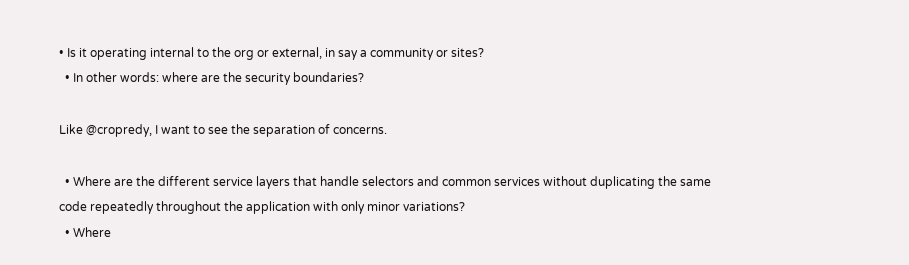• Is it operating internal to the org or external, in say a community or sites?
  • In other words: where are the security boundaries?

Like @cropredy, I want to see the separation of concerns.

  • Where are the different service layers that handle selectors and common services without duplicating the same code repeatedly throughout the application with only minor variations?
  • Where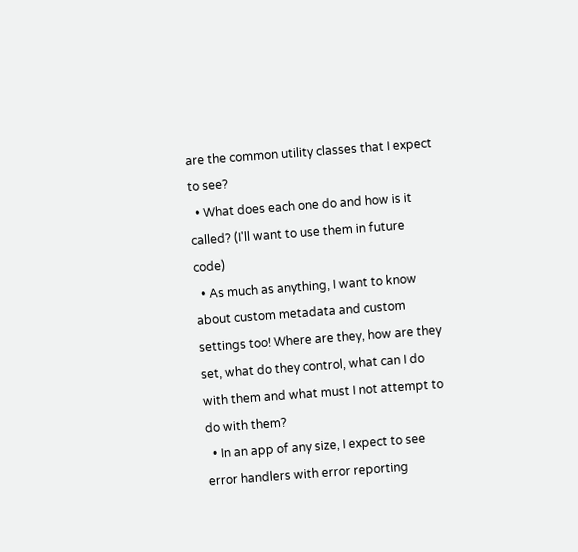are the common utility classes that I expect to see?
  • What does each one do and how is it called? (I'll want to use them in future code)
  • As much as anything, I want to know about custom metadata and custom settings too! Where are they, how are they set, what do they control, what can I do with them and what must I not attempt to do with them?
  • In an app of any size, I expect to see error handlers with error reporting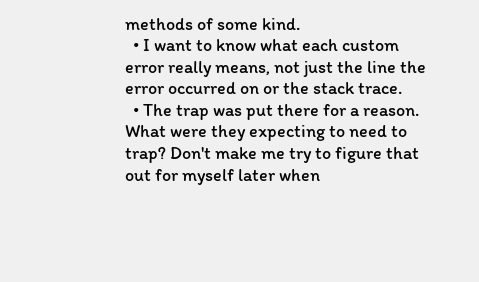methods of some kind.
  • I want to know what each custom error really means, not just the line the error occurred on or the stack trace.
  • The trap was put there for a reason. What were they expecting to need to trap? Don't make me try to figure that out for myself later when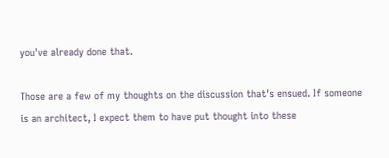you've already done that.

Those are a few of my thoughts on the discussion that's ensued. If someone is an architect, I expect them to have put thought into these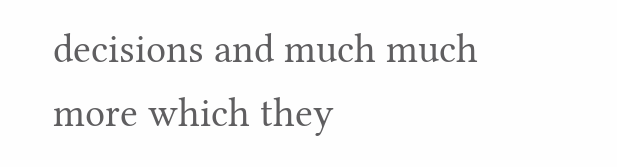decisions and much much more which they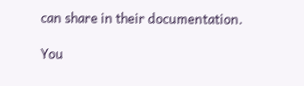can share in their documentation.

You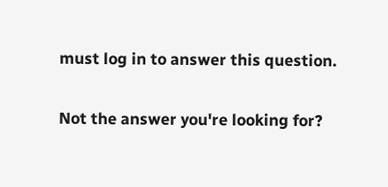must log in to answer this question.

Not the answer you're looking for?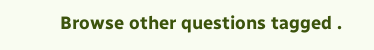Browse other questions tagged .